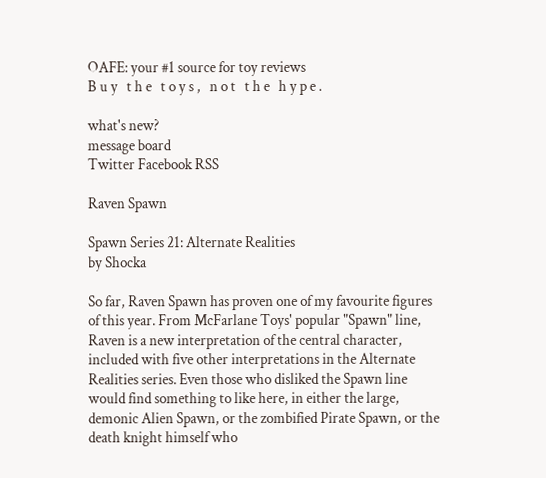OAFE: your #1 source for toy reviews
B u y   t h e   t o y s ,   n o t   t h e   h y p e .

what's new?
message board
Twitter Facebook RSS

Raven Spawn

Spawn Series 21: Alternate Realities
by Shocka

So far, Raven Spawn has proven one of my favourite figures of this year. From McFarlane Toys' popular "Spawn" line, Raven is a new interpretation of the central character, included with five other interpretations in the Alternate Realities series. Even those who disliked the Spawn line would find something to like here, in either the large, demonic Alien Spawn, or the zombified Pirate Spawn, or the death knight himself who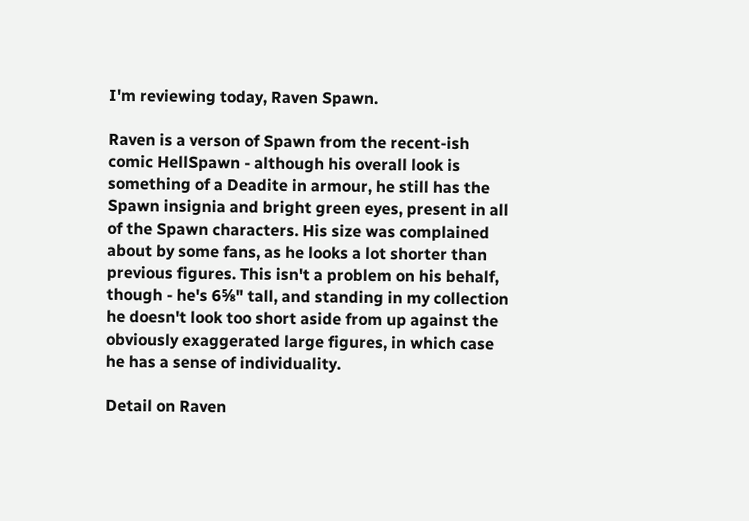I'm reviewing today, Raven Spawn.

Raven is a verson of Spawn from the recent-ish comic HellSpawn - although his overall look is something of a Deadite in armour, he still has the Spawn insignia and bright green eyes, present in all of the Spawn characters. His size was complained about by some fans, as he looks a lot shorter than previous figures. This isn't a problem on his behalf, though - he's 6⅝" tall, and standing in my collection he doesn't look too short aside from up against the obviously exaggerated large figures, in which case he has a sense of individuality.

Detail on Raven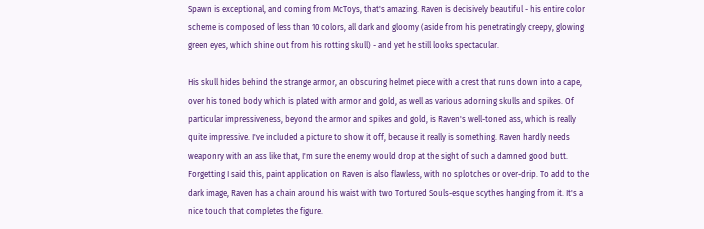Spawn is exceptional, and coming from McToys, that's amazing. Raven is decisively beautiful - his entire color scheme is composed of less than 10 colors, all dark and gloomy (aside from his penetratingly creepy, glowing green eyes, which shine out from his rotting skull) - and yet he still looks spectacular.

His skull hides behind the strange armor, an obscuring helmet piece with a crest that runs down into a cape, over his toned body which is plated with armor and gold, as well as various adorning skulls and spikes. Of particular impressiveness, beyond the armor and spikes and gold, is Raven's well-toned ass, which is really quite impressive. I've included a picture to show it off, because it really is something. Raven hardly needs weaponry with an ass like that, I'm sure the enemy would drop at the sight of such a damned good butt. Forgetting I said this, paint application on Raven is also flawless, with no splotches or over-drip. To add to the dark image, Raven has a chain around his waist with two Tortured Souls-esque scythes hanging from it. It's a nice touch that completes the figure.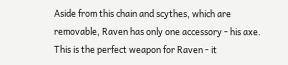Aside from this chain and scythes, which are removable, Raven has only one accessory - his axe. This is the perfect weapon for Raven - it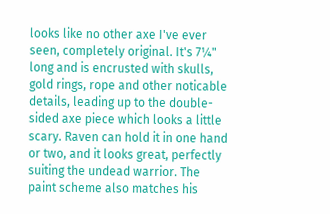looks like no other axe I've ever seen, completely original. It's 7¼" long and is encrusted with skulls, gold rings, rope and other noticable details, leading up to the double-sided axe piece which looks a little scary. Raven can hold it in one hand or two, and it looks great, perfectly suiting the undead warrior. The paint scheme also matches his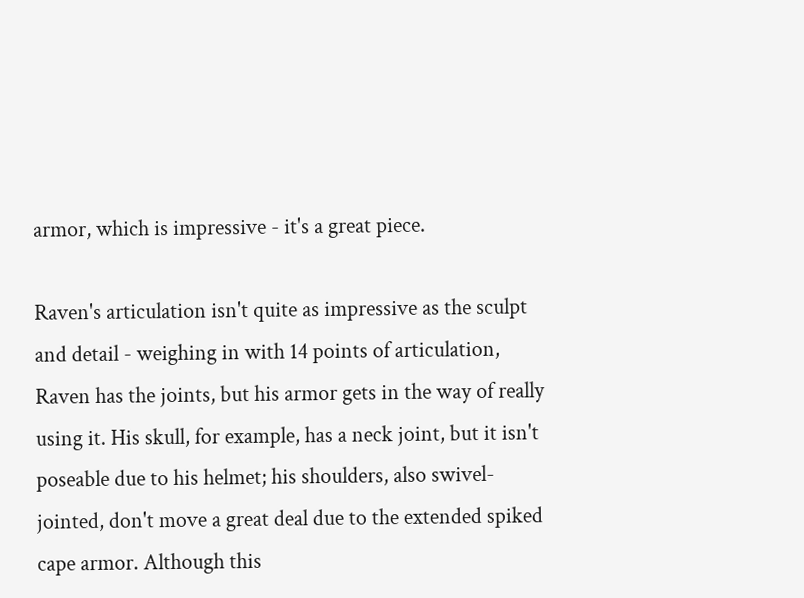armor, which is impressive - it's a great piece.

Raven's articulation isn't quite as impressive as the sculpt and detail - weighing in with 14 points of articulation, Raven has the joints, but his armor gets in the way of really using it. His skull, for example, has a neck joint, but it isn't poseable due to his helmet; his shoulders, also swivel-jointed, don't move a great deal due to the extended spiked cape armor. Although this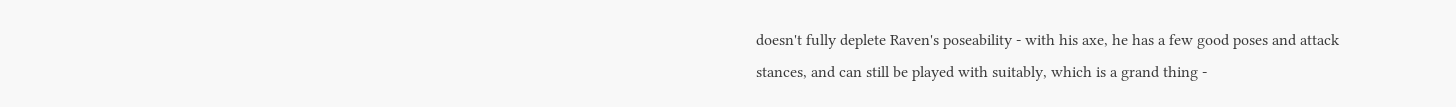doesn't fully deplete Raven's poseability - with his axe, he has a few good poses and attack stances, and can still be played with suitably, which is a grand thing -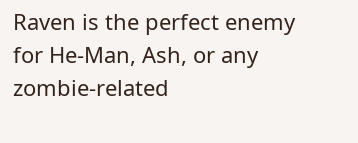Raven is the perfect enemy for He-Man, Ash, or any zombie-related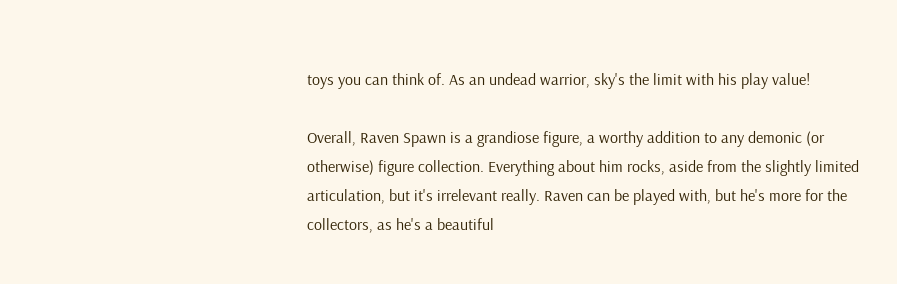toys you can think of. As an undead warrior, sky's the limit with his play value!

Overall, Raven Spawn is a grandiose figure, a worthy addition to any demonic (or otherwise) figure collection. Everything about him rocks, aside from the slightly limited articulation, but it's irrelevant really. Raven can be played with, but he's more for the collectors, as he's a beautiful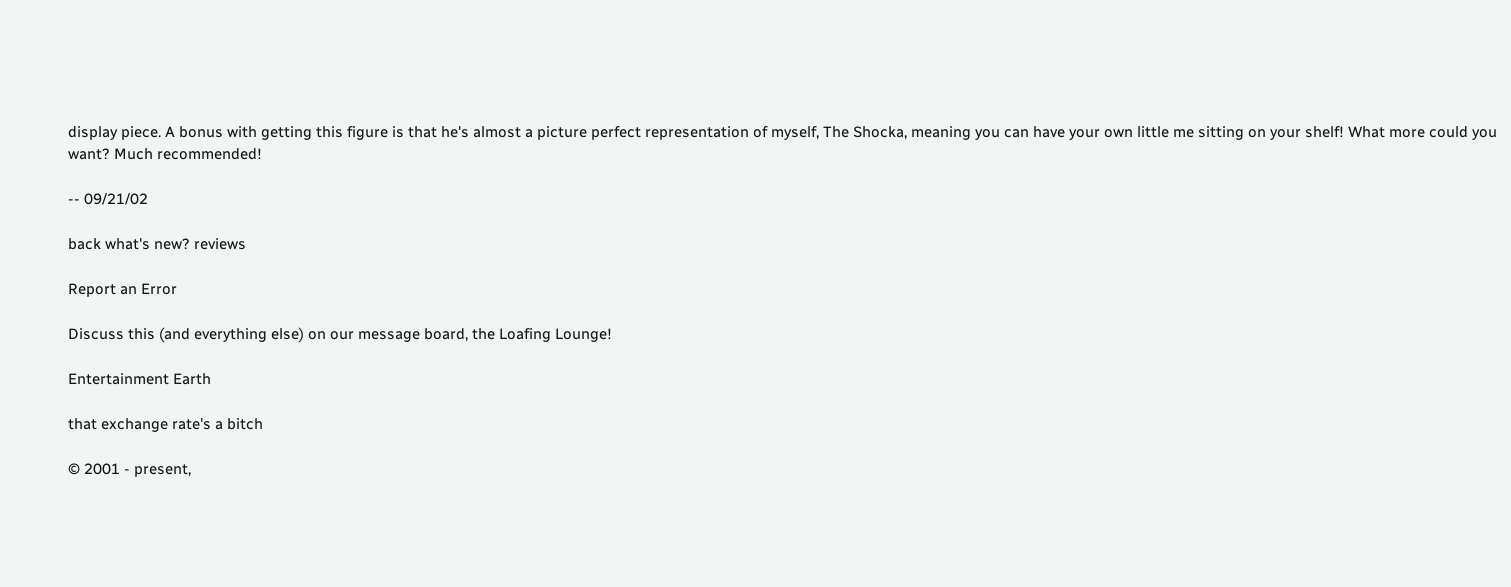display piece. A bonus with getting this figure is that he's almost a picture perfect representation of myself, The Shocka, meaning you can have your own little me sitting on your shelf! What more could you want? Much recommended!

-- 09/21/02

back what's new? reviews

Report an Error

Discuss this (and everything else) on our message board, the Loafing Lounge!

Entertainment Earth

that exchange rate's a bitch

© 2001 - present,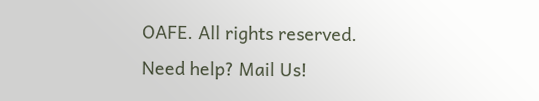OAFE. All rights reserved.
Need help? Mail Us!